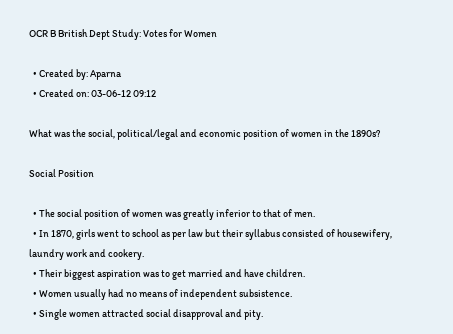OCR B British Dept Study: Votes for Women

  • Created by: Aparna
  • Created on: 03-06-12 09:12

What was the social, political/legal and economic position of women in the 1890s?

Social Position

  • The social position of women was greatly inferior to that of men.
  • In 1870, girls went to school as per law but their syllabus consisted of housewifery, laundry work and cookery.
  • Their biggest aspiration was to get married and have children.
  • Women usually had no means of independent subsistence.
  • Single women attracted social disapproval and pity.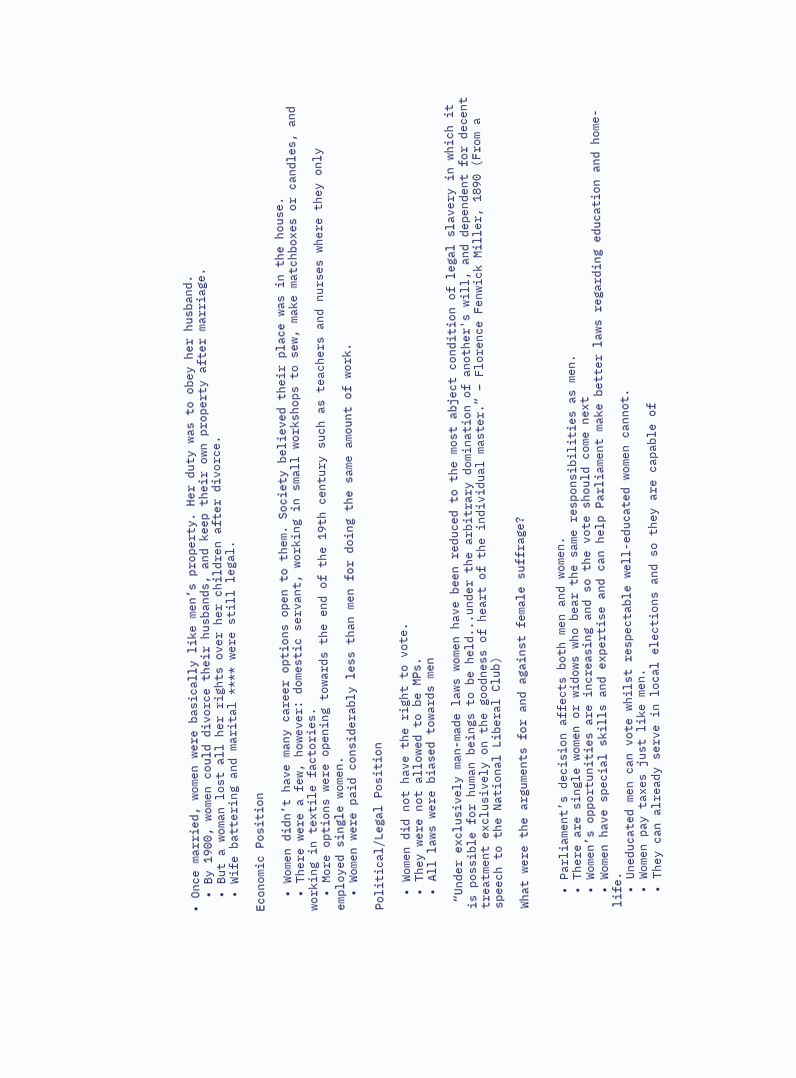• Once married, women were basically like men’s property. Her duty was to obey her husband.
  • By 1900, women could divorce their husbands, and keep their own property after marriage.
  • But a woman lost all her rights over her children after divorce.
  • Wife battering and marital **** were still legal.

Economic Position

  • Women didn’t have many career options open to them. Society believed their place was in the house.
  • There were a few, however: domestic servant, working in small workshops to sew, make matchboxes or candles, and working in textile factories.
  • More options were opening towards the end of the 19th century such as teachers and nurses where they only employed single women.
  • Women were paid considerably less than men for doing the same amount of work.

Political/Legal Position

  • Women did not have the right to vote.
  • They were not allowed to be MPs.
  • All laws were biased towards men

 “Under exclusively man-made laws women have been reduced to the most abject condition of legal slavery in which it is possible for human beings to be held...under the arbitrary domination of another's will, and dependent for decent treatment exclusively on the goodness of heart of the individual master.” – Florence Fenwick Miller, 1890 (From a speech to the National Liberal Club)

What were the arguments for and against female suffrage?


  • Parliament’s decision affects both men and women.
  • There are single women or widows who bear the same responsibilities as men.
  • Women’s opportunities are increasing and so the vote should come next
  • Women have special skills and expertise and can help Parliament make better laws regarding education and home-life.
  • Uneducated men can vote whilst respectable well-educated women cannot.
  • Women pay taxes just like men.
  • They can already serve in local elections and so they are capable of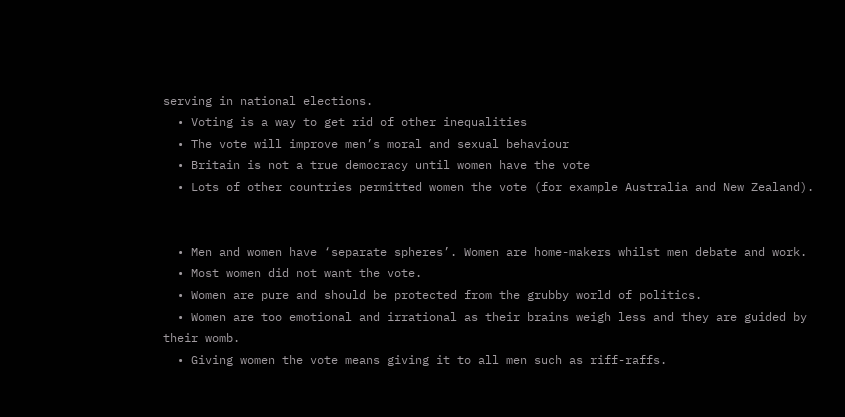serving in national elections.
  • Voting is a way to get rid of other inequalities
  • The vote will improve men’s moral and sexual behaviour
  • Britain is not a true democracy until women have the vote
  • Lots of other countries permitted women the vote (for example Australia and New Zealand).


  • Men and women have ‘separate spheres’. Women are home-makers whilst men debate and work.
  • Most women did not want the vote.
  • Women are pure and should be protected from the grubby world of politics.
  • Women are too emotional and irrational as their brains weigh less and they are guided by their womb.
  • Giving women the vote means giving it to all men such as riff-raffs.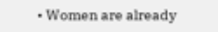• Women are already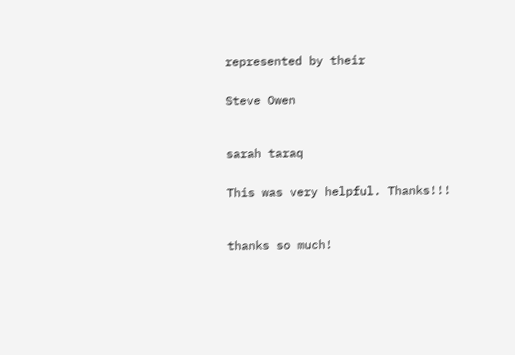represented by their


Steve Owen



sarah taraq


This was very helpful. Thanks!!!



thanks so much!